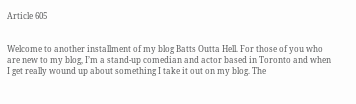Article 605


Welcome to another installment of my blog Batts Outta Hell. For those of you who are new to my blog, I’m a stand-up comedian and actor based in Toronto and when I get really wound up about something I take it out on my blog. The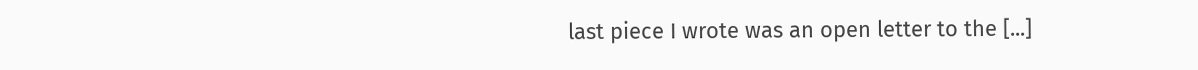last piece I wrote was an open letter to the [...]